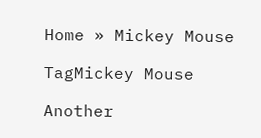Home » Mickey Mouse

TagMickey Mouse

Another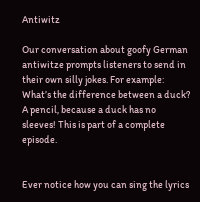Antiwitz

Our conversation about goofy German antiwitze prompts listeners to send in their own silly jokes. For example: What’s the difference between a duck? A pencil, because a duck has no sleeves! This is part of a complete episode.


Ever notice how you can sing the lyrics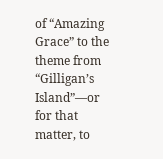of “Amazing Grace” to the theme from “Gilligan’s Island”—or for that matter, to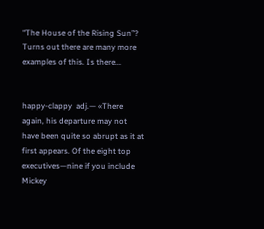“The House of the Rising Sun”? Turns out there are many more examples of this. Is there...


happy-clappy  adj.— «There again, his departure may not have been quite so abrupt as it at first appears. Of the eight top executives—nine if you include Mickey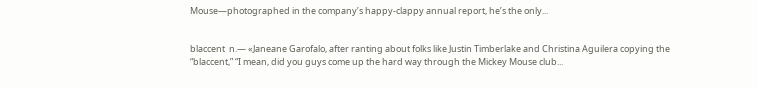Mouse—photographed in the company’s happy-clappy annual report, he’s the only...


blaccent  n.— «Janeane Garofalo, after ranting about folks like Justin Timberlake and Christina Aguilera copying the “blaccent,” “I mean, did you guys come up the hard way through the Mickey Mouse club...